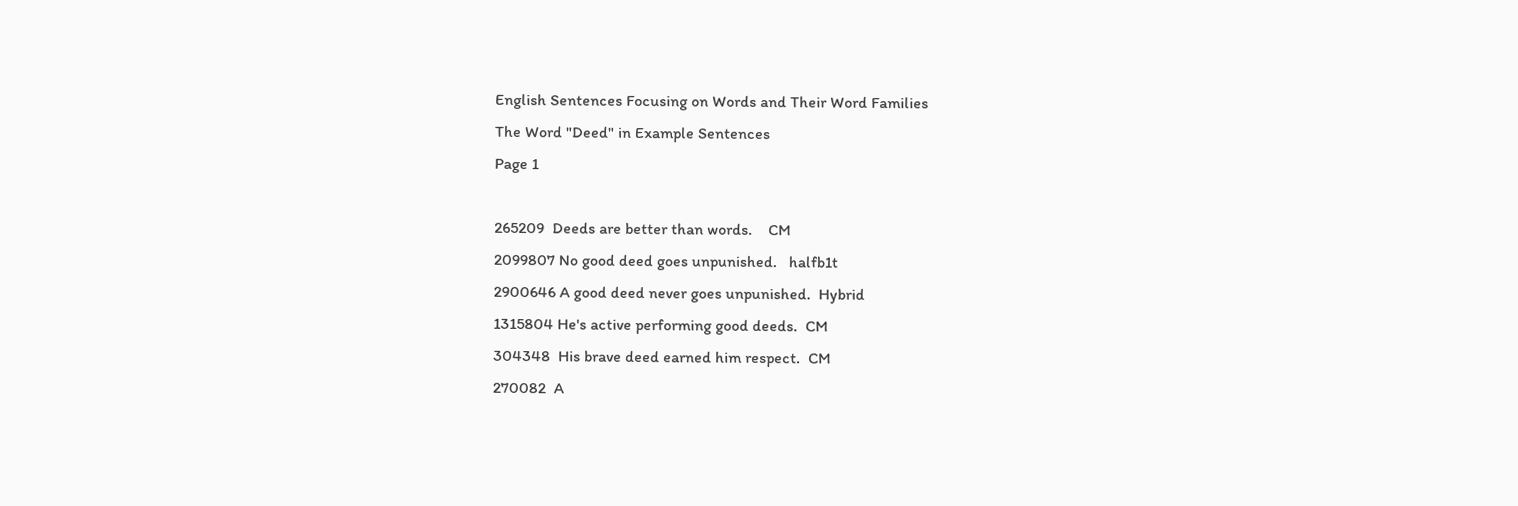English Sentences Focusing on Words and Their Word Families
The Word "Deed" in Example Sentences
Page 1

265209  Deeds are better than words.    CM
2099807 No good deed goes unpunished.   halfb1t
2900646 A good deed never goes unpunished.  Hybrid
1315804 He's active performing good deeds.  CM
304348  His brave deed earned him respect.  CM
270082  A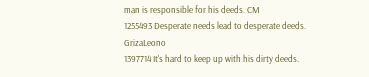man is responsible for his deeds. CM
1255493 Desperate needs lead to desperate deeds.    GrizaLeono
1397714 It's hard to keep up with his dirty deeds.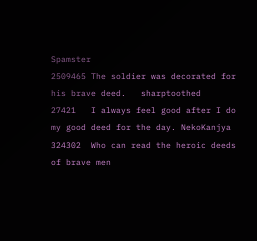Spamster
2509465 The soldier was decorated for his brave deed.   sharptoothed
27421   I always feel good after I do my good deed for the day. NekoKanjya
324302  Who can read the heroic deeds of brave men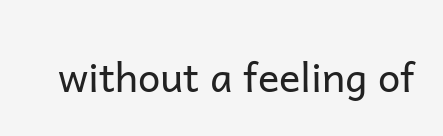without a feeling of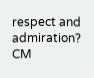respect and admiration? CM